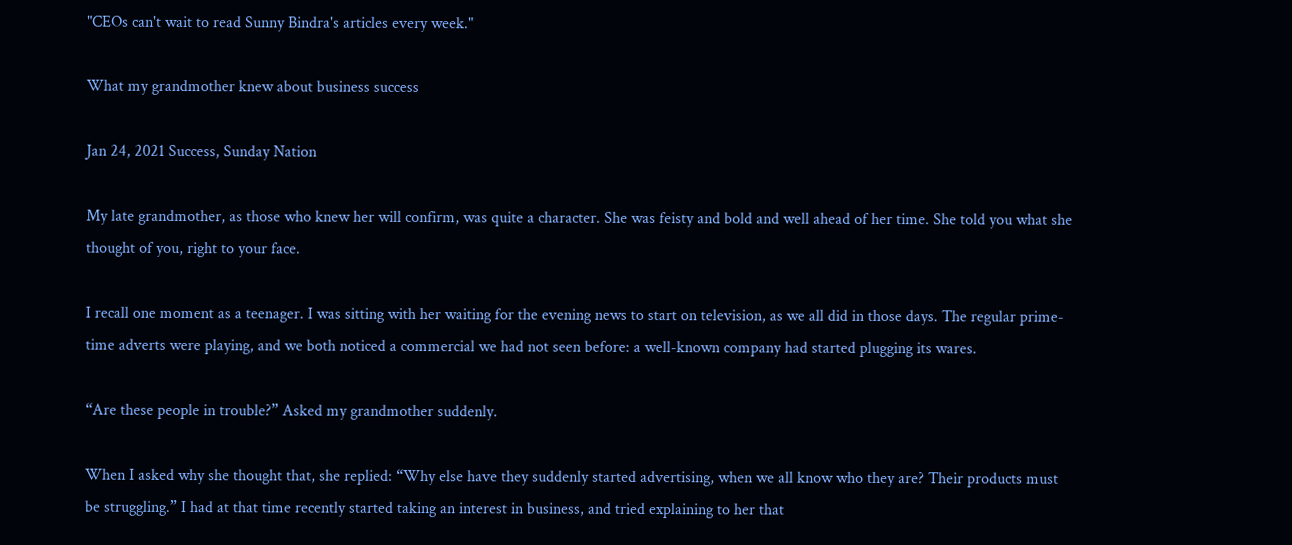"CEOs can't wait to read Sunny Bindra's articles every week."

What my grandmother knew about business success

Jan 24, 2021 Success, Sunday Nation

My late grandmother, as those who knew her will confirm, was quite a character. She was feisty and bold and well ahead of her time. She told you what she thought of you, right to your face.

I recall one moment as a teenager. I was sitting with her waiting for the evening news to start on television, as we all did in those days. The regular prime-time adverts were playing, and we both noticed a commercial we had not seen before: a well-known company had started plugging its wares.

“Are these people in trouble?” Asked my grandmother suddenly.

When I asked why she thought that, she replied: “Why else have they suddenly started advertising, when we all know who they are? Their products must be struggling.” I had at that time recently started taking an interest in business, and tried explaining to her that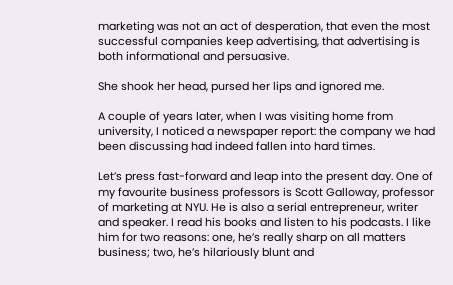marketing was not an act of desperation, that even the most successful companies keep advertising, that advertising is both informational and persuasive.

She shook her head, pursed her lips and ignored me.

A couple of years later, when I was visiting home from university, I noticed a newspaper report: the company we had been discussing had indeed fallen into hard times.

Let’s press fast-forward and leap into the present day. One of my favourite business professors is Scott Galloway, professor of marketing at NYU. He is also a serial entrepreneur, writer and speaker. I read his books and listen to his podcasts. I like him for two reasons: one, he’s really sharp on all matters business; two, he’s hilariously blunt and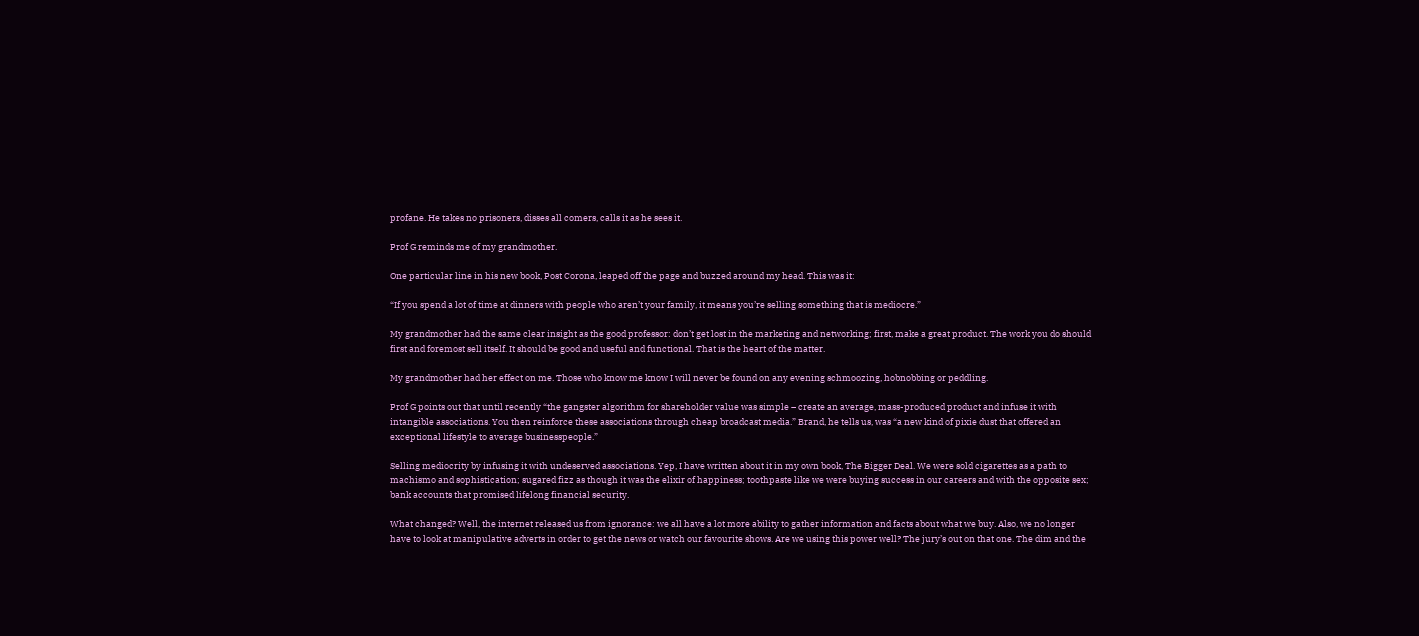profane. He takes no prisoners, disses all comers, calls it as he sees it.

Prof G reminds me of my grandmother.

One particular line in his new book, Post Corona, leaped off the page and buzzed around my head. This was it:

“If you spend a lot of time at dinners with people who aren’t your family, it means you’re selling something that is mediocre.”

My grandmother had the same clear insight as the good professor: don’t get lost in the marketing and networking; first, make a great product. The work you do should first and foremost sell itself. It should be good and useful and functional. That is the heart of the matter.

My grandmother had her effect on me. Those who know me know I will never be found on any evening schmoozing, hobnobbing or peddling.

Prof G points out that until recently “the gangster algorithm for shareholder value was simple – create an average, mass-produced product and infuse it with intangible associations. You then reinforce these associations through cheap broadcast media.” Brand, he tells us, was “a new kind of pixie dust that offered an exceptional lifestyle to average businesspeople.”

Selling mediocrity by infusing it with undeserved associations. Yep, I have written about it in my own book, The Bigger Deal. We were sold cigarettes as a path to machismo and sophistication; sugared fizz as though it was the elixir of happiness; toothpaste like we were buying success in our careers and with the opposite sex; bank accounts that promised lifelong financial security.

What changed? Well, the internet released us from ignorance: we all have a lot more ability to gather information and facts about what we buy. Also, we no longer have to look at manipulative adverts in order to get the news or watch our favourite shows. Are we using this power well? The jury’s out on that one. The dim and the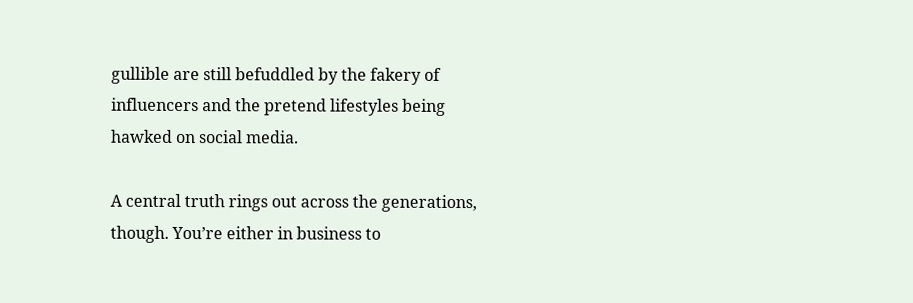gullible are still befuddled by the fakery of influencers and the pretend lifestyles being hawked on social media.

A central truth rings out across the generations, though. You’re either in business to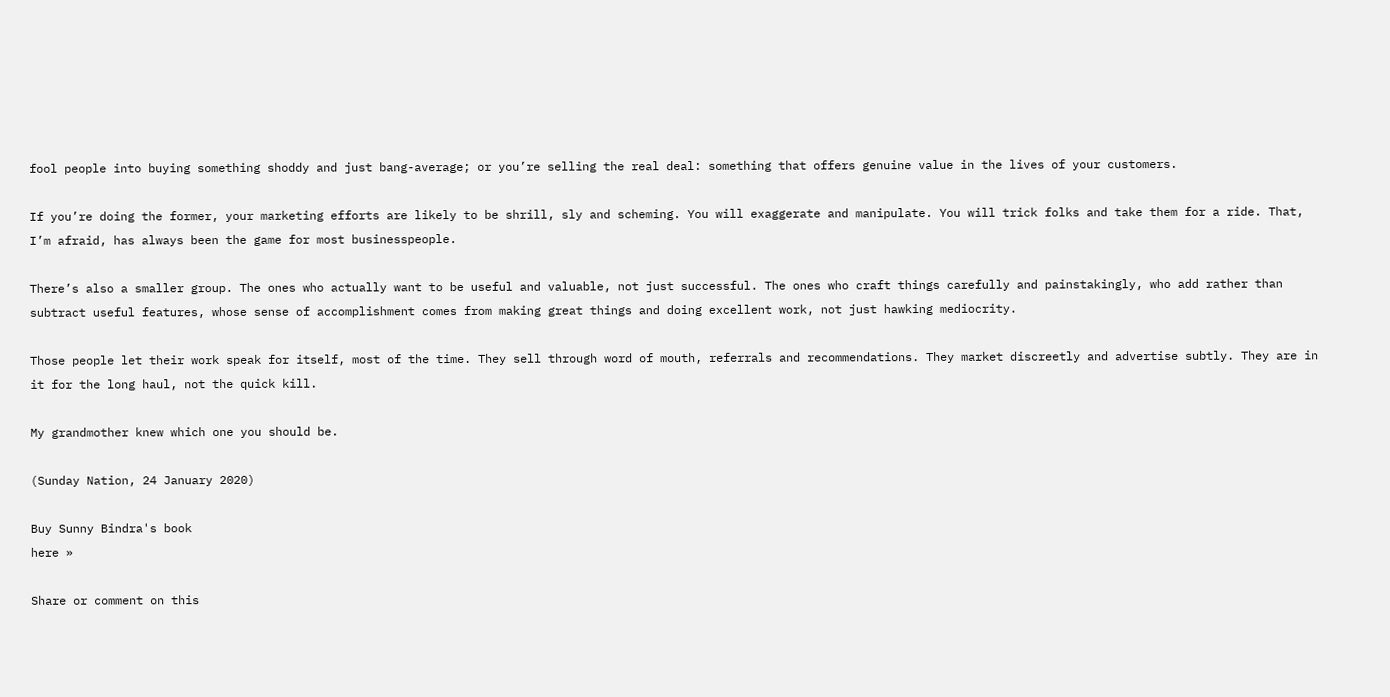fool people into buying something shoddy and just bang-average; or you’re selling the real deal: something that offers genuine value in the lives of your customers.

If you’re doing the former, your marketing efforts are likely to be shrill, sly and scheming. You will exaggerate and manipulate. You will trick folks and take them for a ride. That, I’m afraid, has always been the game for most businesspeople.

There’s also a smaller group. The ones who actually want to be useful and valuable, not just successful. The ones who craft things carefully and painstakingly, who add rather than subtract useful features, whose sense of accomplishment comes from making great things and doing excellent work, not just hawking mediocrity.

Those people let their work speak for itself, most of the time. They sell through word of mouth, referrals and recommendations. They market discreetly and advertise subtly. They are in it for the long haul, not the quick kill.

My grandmother knew which one you should be.

(Sunday Nation, 24 January 2020)

Buy Sunny Bindra's book
here »

Share or comment on this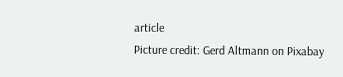article
Picture credit: Gerd Altmann on Pixabay